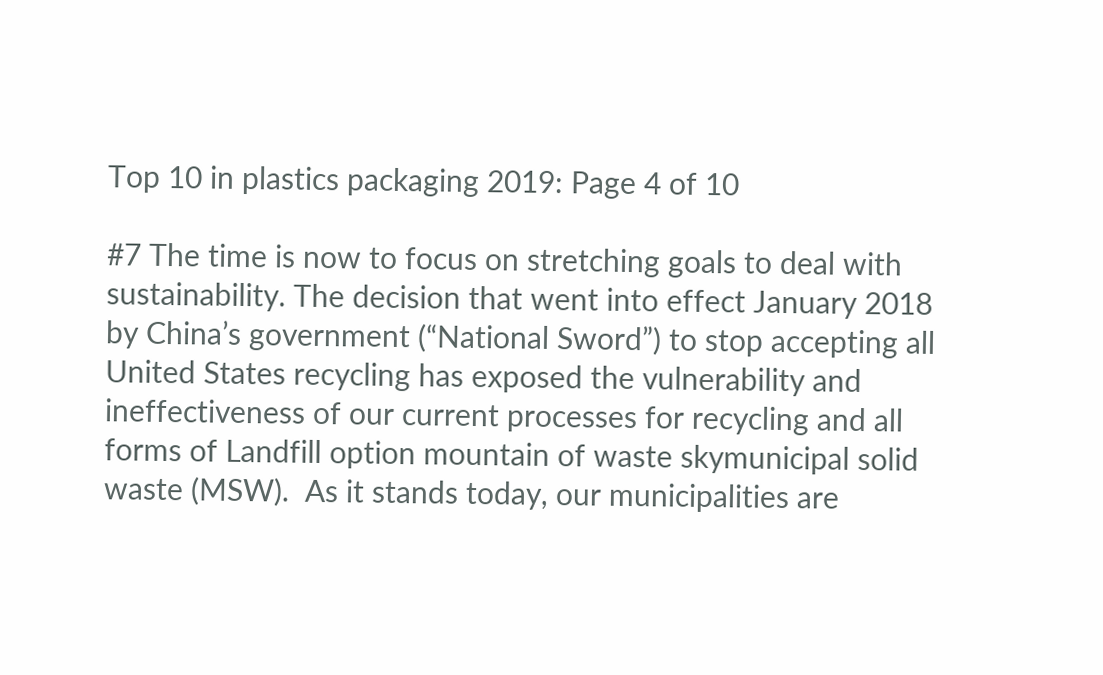Top 10 in plastics packaging 2019: Page 4 of 10

#7 The time is now to focus on stretching goals to deal with sustainability. The decision that went into effect January 2018 by China’s government (“National Sword”) to stop accepting all United States recycling has exposed the vulnerability and ineffectiveness of our current processes for recycling and all forms of Landfill option mountain of waste skymunicipal solid waste (MSW).  As it stands today, our municipalities are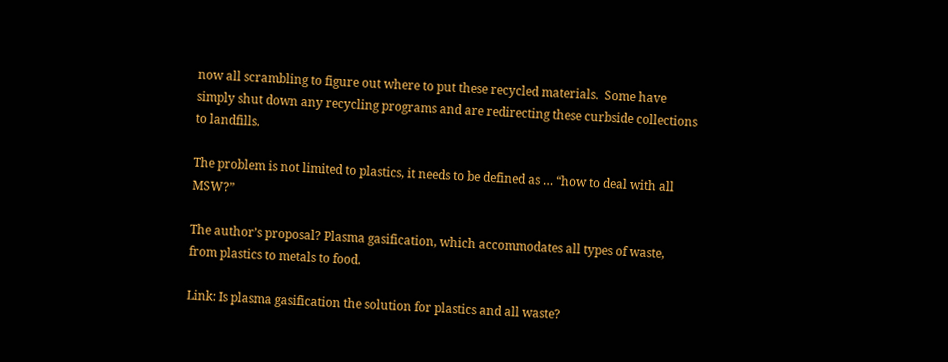now all scrambling to figure out where to put these recycled materials.  Some have simply shut down any recycling programs and are redirecting these curbside collections to landfills.

The problem is not limited to plastics, it needs to be defined as … “how to deal with all MSW?”

The author’s proposal? Plasma gasification, which accommodates all types of waste, from plastics to metals to food.

Link: Is plasma gasification the solution for plastics and all waste?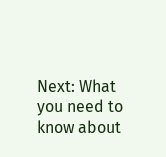Next: What you need to know about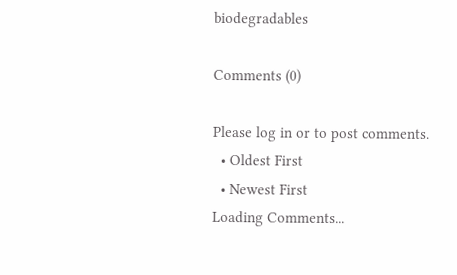biodegradables

Comments (0)

Please log in or to post comments.
  • Oldest First
  • Newest First
Loading Comments...